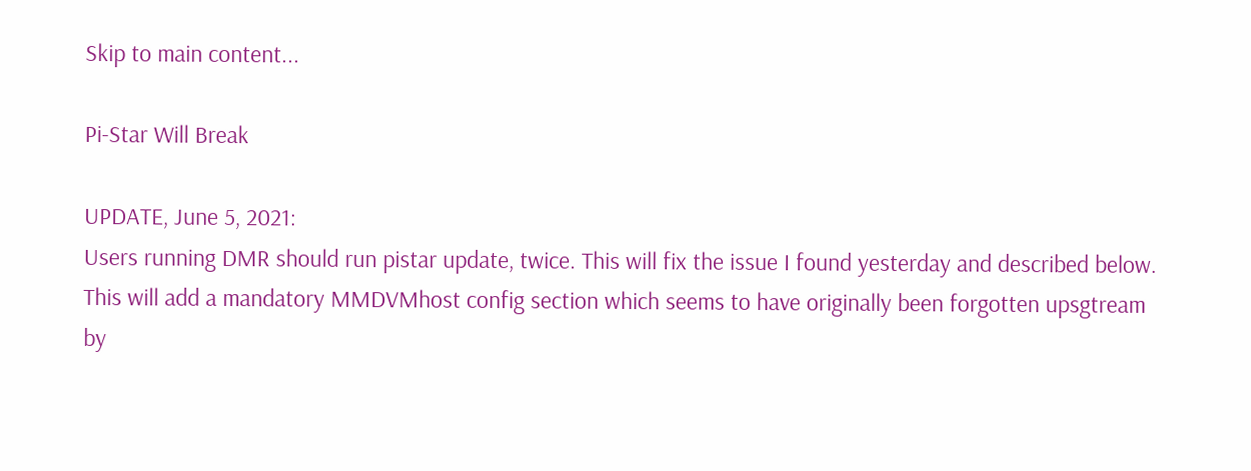Skip to main content...

Pi-Star Will Break

UPDATE, June 5, 2021:
Users running DMR should run pistar update, twice. This will fix the issue I found yesterday and described below.
This will add a mandatory MMDVMhost config section which seems to have originally been forgotten upsgtream by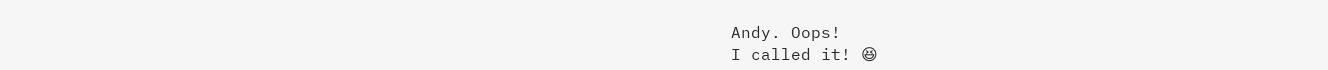Andy. Oops!
I called it! 😆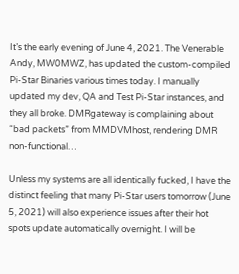It’s the early evening of June 4, 2021. The Venerable Andy, MW0MWZ, has updated the custom-compiled Pi-Star Binaries various times today. I manually updated my dev, QA and Test Pi-Star instances, and they all broke. DMRgateway is complaining about “bad packets” from MMDVMhost, rendering DMR non-functional…

Unless my systems are all identically fucked, I have the distinct feeling that many Pi-Star users tomorrow (June 5, 2021) will also experience issues after their hot spots update automatically overnight. I will be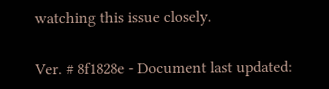watching this issue closely.

Ver. # 8f1828e - Document last updated: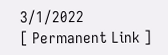3/1/2022
[ Permanent Link ]